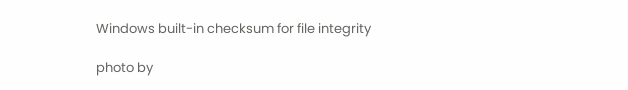Windows built-in checksum for file integrity

photo by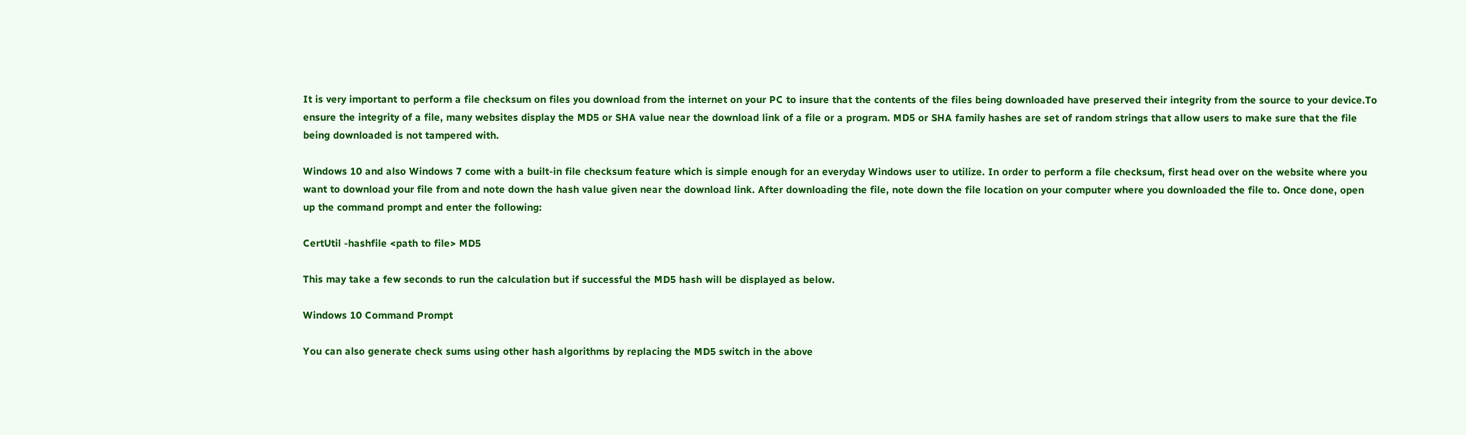It is very important to perform a file checksum on files you download from the internet on your PC to insure that the contents of the files being downloaded have preserved their integrity from the source to your device.To ensure the integrity of a file, many websites display the MD5 or SHA value near the download link of a file or a program. MD5 or SHA family hashes are set of random strings that allow users to make sure that the file being downloaded is not tampered with.

Windows 10 and also Windows 7 come with a built-in file checksum feature which is simple enough for an everyday Windows user to utilize. In order to perform a file checksum, first head over on the website where you want to download your file from and note down the hash value given near the download link. After downloading the file, note down the file location on your computer where you downloaded the file to. Once done, open up the command prompt and enter the following:

CertUtil -hashfile <path to file> MD5

This may take a few seconds to run the calculation but if successful the MD5 hash will be displayed as below.

Windows 10 Command Prompt

You can also generate check sums using other hash algorithms by replacing the MD5 switch in the above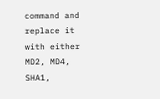command and replace it with either MD2, MD4, SHA1,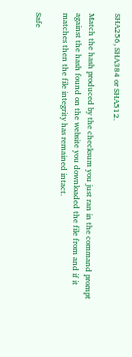SHA256, SHA384 or SHA512.

Match the hash produced by the checksum you just ran in the command prompt against the hash found on the website you downloaded the file from and if it matches then the file integrity has remained intact.

Safe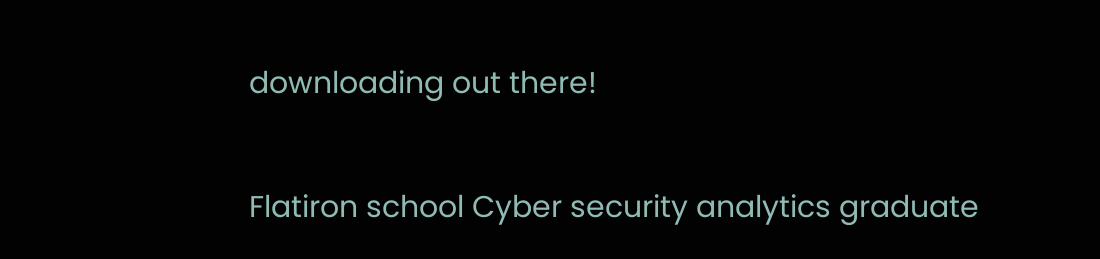downloading out there!

Flatiron school Cyber security analytics graduate